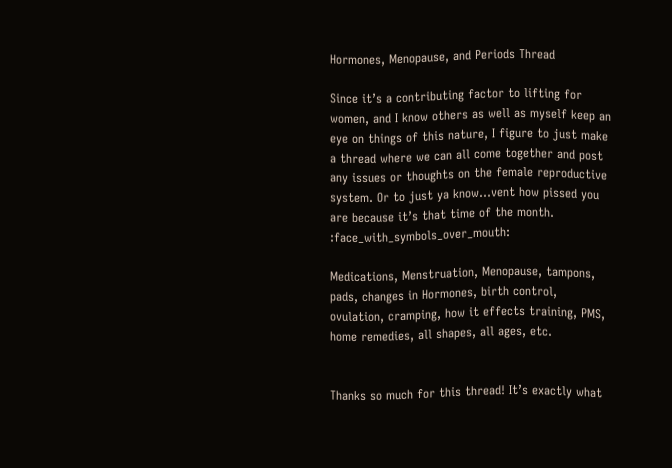Hormones, Menopause, and Periods Thread

Since it’s a contributing factor to lifting for women, and I know others as well as myself keep an eye on things of this nature, I figure to just make a thread where we can all come together and post any issues or thoughts on the female reproductive system. Or to just ya know…vent how pissed you are because it’s that time of the month. :face_with_symbols_over_mouth:

Medications, Menstruation, Menopause, tampons, pads, changes in Hormones, birth control, ovulation, cramping, how it effects training, PMS, home remedies, all shapes, all ages, etc.


Thanks so much for this thread! It’s exactly what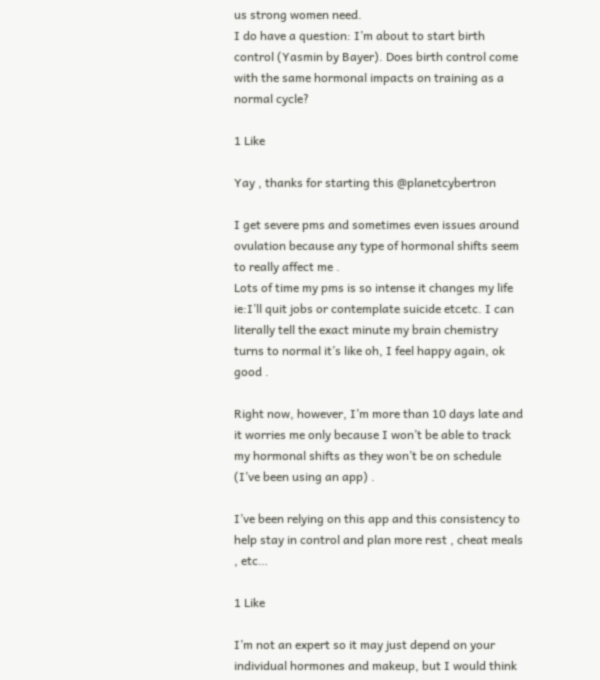us strong women need.
I do have a question: I’m about to start birth control (Yasmin by Bayer). Does birth control come with the same hormonal impacts on training as a normal cycle?

1 Like

Yay , thanks for starting this @planetcybertron

I get severe pms and sometimes even issues around ovulation because any type of hormonal shifts seem to really affect me .
Lots of time my pms is so intense it changes my life ie:I’ll quit jobs or contemplate suicide etcetc. I can literally tell the exact minute my brain chemistry turns to normal it’s like oh, I feel happy again, ok good .

Right now, however, I’m more than 10 days late and it worries me only because I won’t be able to track my hormonal shifts as they won’t be on schedule (I’ve been using an app) .

I’ve been relying on this app and this consistency to help stay in control and plan more rest , cheat meals , etc…

1 Like

I’m not an expert so it may just depend on your individual hormones and makeup, but I would think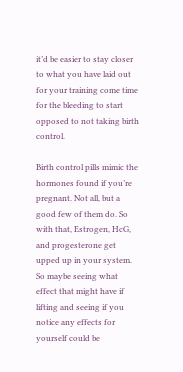it’d be easier to stay closer to what you have laid out for your training come time for the bleeding to start opposed to not taking birth control.

Birth control pills mimic the hormones found if you’re pregnant. Not all, but a good few of them do. So with that, Estrogen, HcG, and progesterone get upped up in your system. So maybe seeing what effect that might have if lifting and seeing if you notice any effects for yourself could be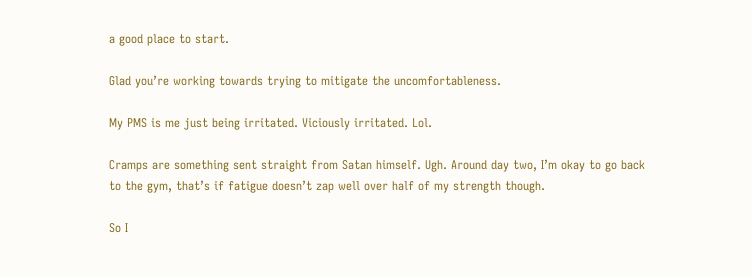a good place to start.

Glad you’re working towards trying to mitigate the uncomfortableness.

My PMS is me just being irritated. Viciously irritated. Lol.

Cramps are something sent straight from Satan himself. Ugh. Around day two, I’m okay to go back to the gym, that’s if fatigue doesn’t zap well over half of my strength though.

So I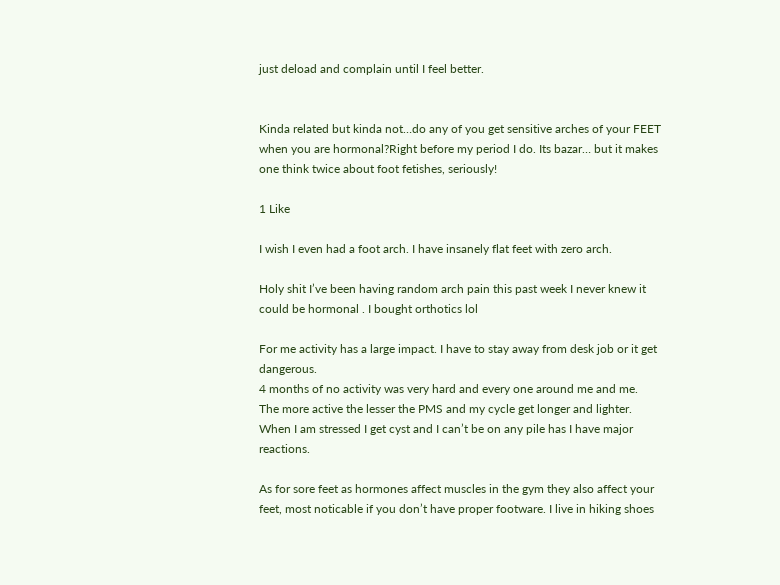just deload and complain until I feel better.


Kinda related but kinda not…do any of you get sensitive arches of your FEET when you are hormonal?Right before my period I do. Its bazar… but it makes one think twice about foot fetishes, seriously!

1 Like

I wish I even had a foot arch. I have insanely flat feet with zero arch.

Holy shit I’ve been having random arch pain this past week I never knew it could be hormonal . I bought orthotics lol

For me activity has a large impact. I have to stay away from desk job or it get dangerous.
4 months of no activity was very hard and every one around me and me.
The more active the lesser the PMS and my cycle get longer and lighter.
When I am stressed I get cyst and I can’t be on any pile has I have major reactions.

As for sore feet as hormones affect muscles in the gym they also affect your feet, most noticable if you don’t have proper footware. I live in hiking shoes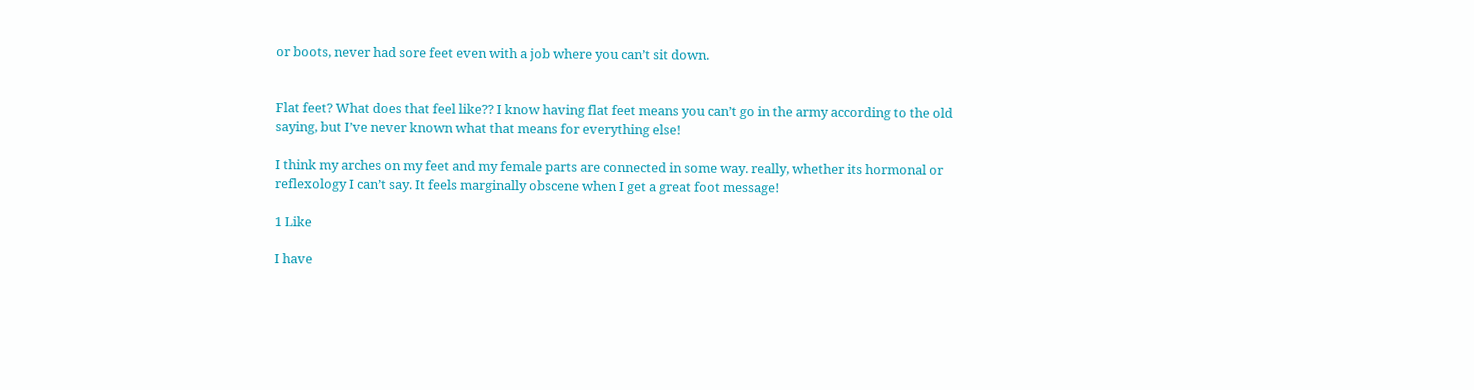or boots, never had sore feet even with a job where you can’t sit down.


Flat feet? What does that feel like?? I know having flat feet means you can’t go in the army according to the old saying, but I’ve never known what that means for everything else!

I think my arches on my feet and my female parts are connected in some way. really, whether its hormonal or reflexology I can’t say. It feels marginally obscene when I get a great foot message!

1 Like

I have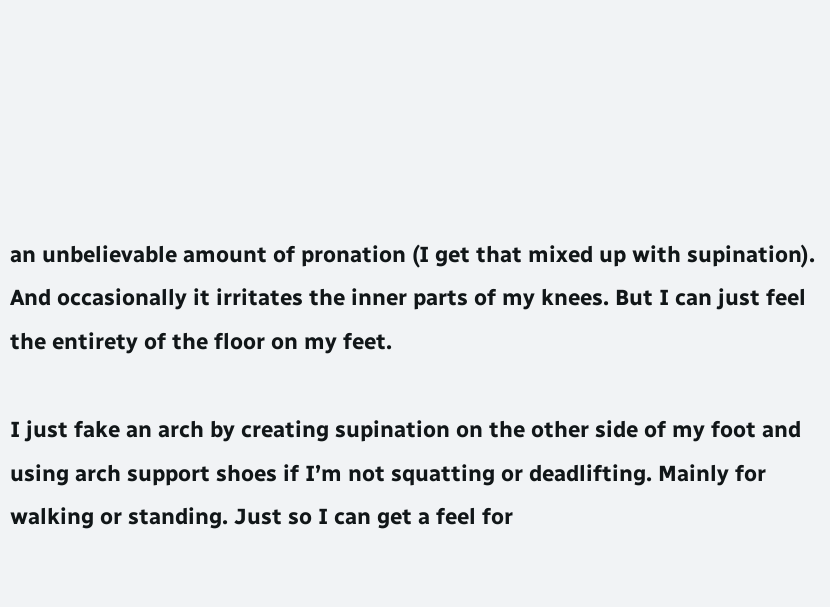an unbelievable amount of pronation (I get that mixed up with supination). And occasionally it irritates the inner parts of my knees. But I can just feel the entirety of the floor on my feet.

I just fake an arch by creating supination on the other side of my foot and using arch support shoes if I’m not squatting or deadlifting. Mainly for walking or standing. Just so I can get a feel for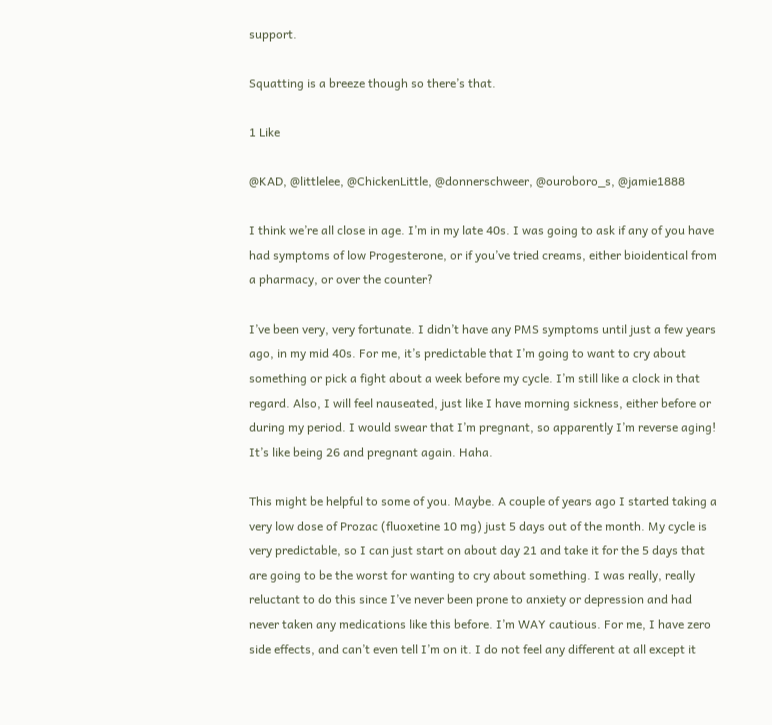support.

Squatting is a breeze though so there’s that.

1 Like

@KAD, @littlelee, @ChickenLittle, @donnerschweer, @ouroboro_s, @jamie1888

I think we’re all close in age. I’m in my late 40s. I was going to ask if any of you have had symptoms of low Progesterone, or if you’ve tried creams, either bioidentical from a pharmacy, or over the counter?

I’ve been very, very fortunate. I didn’t have any PMS symptoms until just a few years ago, in my mid 40s. For me, it’s predictable that I’m going to want to cry about something or pick a fight about a week before my cycle. I’m still like a clock in that regard. Also, I will feel nauseated, just like I have morning sickness, either before or during my period. I would swear that I’m pregnant, so apparently I’m reverse aging! It’s like being 26 and pregnant again. Haha.

This might be helpful to some of you. Maybe. A couple of years ago I started taking a very low dose of Prozac (fluoxetine 10 mg) just 5 days out of the month. My cycle is very predictable, so I can just start on about day 21 and take it for the 5 days that are going to be the worst for wanting to cry about something. I was really, really reluctant to do this since I’ve never been prone to anxiety or depression and had never taken any medications like this before. I’m WAY cautious. For me, I have zero side effects, and can’t even tell I’m on it. I do not feel any different at all except it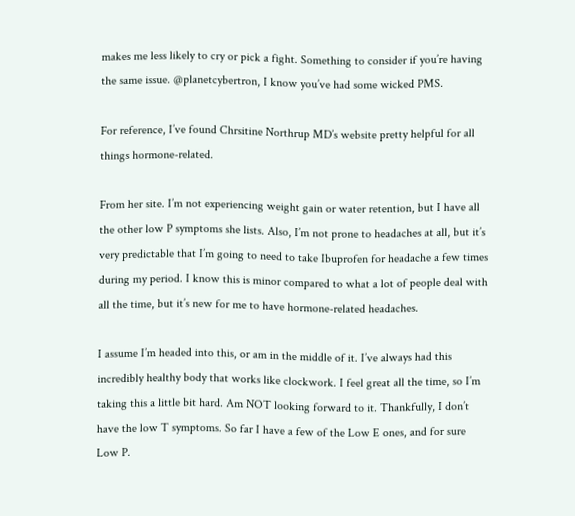makes me less likely to cry or pick a fight. Something to consider if you’re having the same issue. @planetcybertron, I know you’ve had some wicked PMS.

For reference, I’ve found Chrsitine Northrup MD’s website pretty helpful for all things hormone-related.

From her site. I’m not experiencing weight gain or water retention, but I have all the other low P symptoms she lists. Also, I’m not prone to headaches at all, but it’s very predictable that I’m going to need to take Ibuprofen for headache a few times during my period. I know this is minor compared to what a lot of people deal with all the time, but it’s new for me to have hormone-related headaches.

I assume I’m headed into this, or am in the middle of it. I’ve always had this incredibly healthy body that works like clockwork. I feel great all the time, so I’m taking this a little bit hard. Am NOT looking forward to it. Thankfully, I don’t have the low T symptoms. So far I have a few of the Low E ones, and for sure Low P.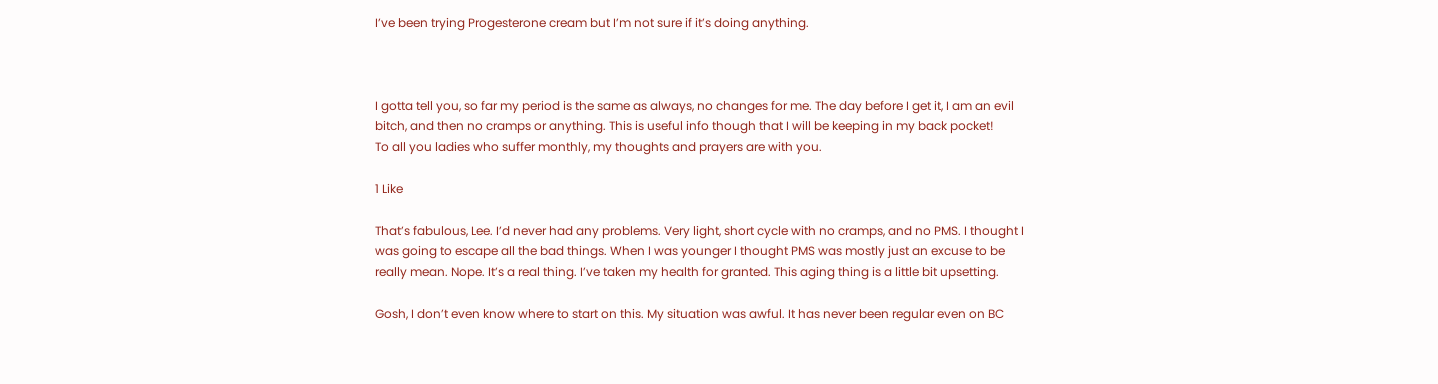I’ve been trying Progesterone cream but I’m not sure if it’s doing anything.



I gotta tell you, so far my period is the same as always, no changes for me. The day before I get it, I am an evil bitch, and then no cramps or anything. This is useful info though that I will be keeping in my back pocket!
To all you ladies who suffer monthly, my thoughts and prayers are with you.

1 Like

That’s fabulous, Lee. I’d never had any problems. Very light, short cycle with no cramps, and no PMS. I thought I was going to escape all the bad things. When I was younger I thought PMS was mostly just an excuse to be really mean. Nope. It’s a real thing. I’ve taken my health for granted. This aging thing is a little bit upsetting.

Gosh, I don’t even know where to start on this. My situation was awful. It has never been regular even on BC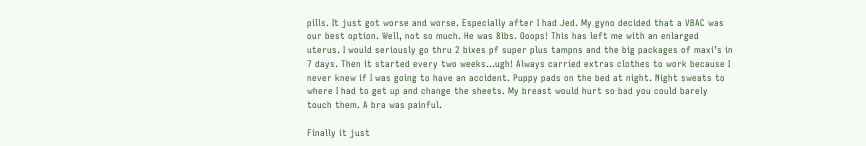pills. It just got worse and worse. Especially after I had Jed. My gyno decided that a VBAC was our best option. Well, not so much. He was 8lbs. Ooops! This has left me with an enlarged uterus. I would seriously go thru 2 bixes pf super plus tampns and the big packages of maxi’s in 7 days. Then it started every two weeks…ugh! Always carried extras clothes to work because I never knew if I was going to have an accident. Puppy pads on the bed at night. Night sweats to where I had to get up and change the sheets. My breast would hurt so bad you could barely touch them. A bra was painful.

Finally it just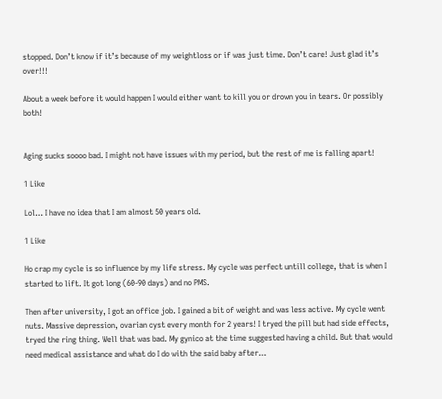stopped. Don’t know if it’s because of my weightloss or if was just time. Don’t care! Just glad it’s over!!!

About a week before it would happen I would either want to kill you or drown you in tears. Or possibly both!


Aging sucks soooo bad. I might not have issues with my period, but the rest of me is falling apart!

1 Like

Lol… I have no idea that I am almost 50 years old.

1 Like

Ho crap my cycle is so influence by my life stress. My cycle was perfect untill college, that is when I started to lift. It got long (60-90 days) and no PMS.

Then after university, I got an office job. I gained a bit of weight and was less active. My cycle went nuts. Massive depression, ovarian cyst every month for 2 years! I tryed the pill but had side effects, tryed the ring thing. Well that was bad. My gynico at the time suggested having a child. But that would need medical assistance and what do I do with the said baby after…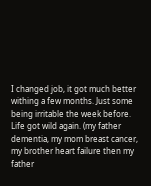I changed job, it got much better withing a few months. Just some being irritable the week before. Life got wild again. (my father dementia, my mom breast cancer, my brother heart failure then my father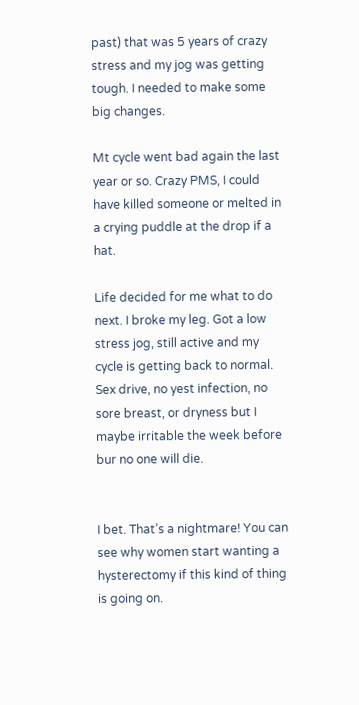past) that was 5 years of crazy stress and my jog was getting tough. I needed to make some big changes.

Mt cycle went bad again the last year or so. Crazy PMS, I could have killed someone or melted in a crying puddle at the drop if a hat.

Life decided for me what to do next. I broke my leg. Got a low stress jog, still active and my cycle is getting back to normal. Sex drive, no yest infection, no sore breast, or dryness but I maybe irritable the week before bur no one will die.


I bet. That’s a nightmare! You can see why women start wanting a hysterectomy if this kind of thing is going on.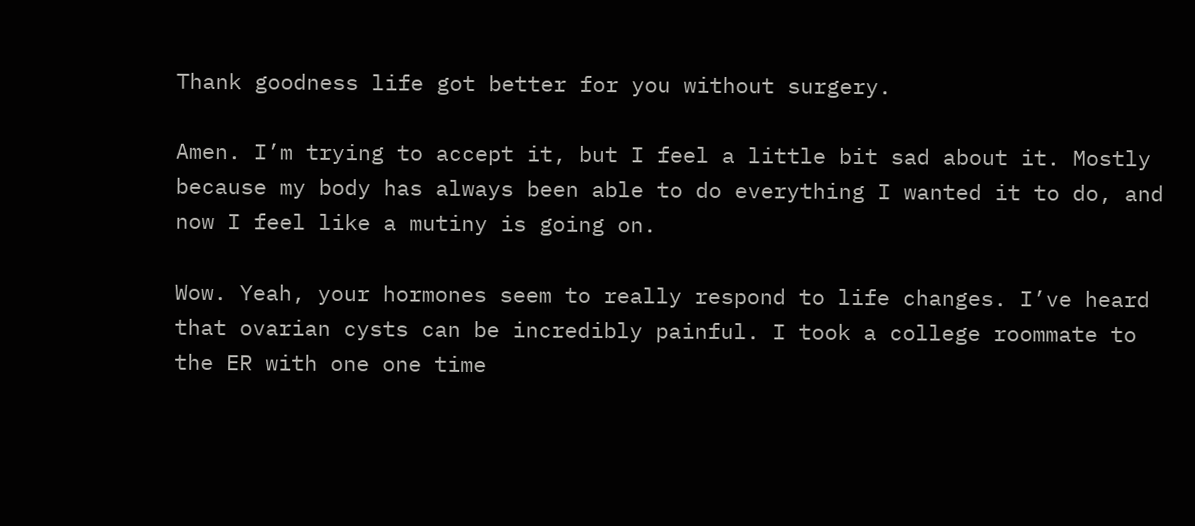Thank goodness life got better for you without surgery.

Amen. I’m trying to accept it, but I feel a little bit sad about it. Mostly because my body has always been able to do everything I wanted it to do, and now I feel like a mutiny is going on.

Wow. Yeah, your hormones seem to really respond to life changes. I’ve heard that ovarian cysts can be incredibly painful. I took a college roommate to the ER with one one time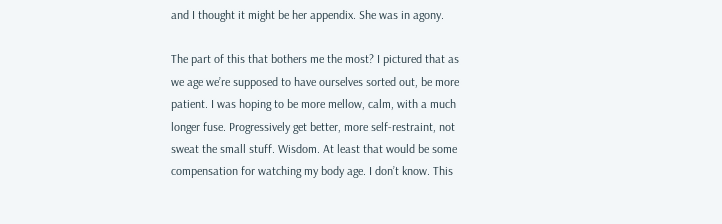and I thought it might be her appendix. She was in agony.

The part of this that bothers me the most? I pictured that as we age we’re supposed to have ourselves sorted out, be more patient. I was hoping to be more mellow, calm, with a much longer fuse. Progressively get better, more self-restraint, not sweat the small stuff. Wisdom. At least that would be some compensation for watching my body age. I don’t know. This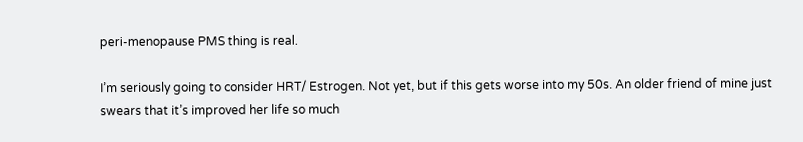peri-menopause PMS thing is real.

I’m seriously going to consider HRT/ Estrogen. Not yet, but if this gets worse into my 50s. An older friend of mine just swears that it’s improved her life so much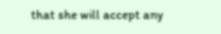that she will accept any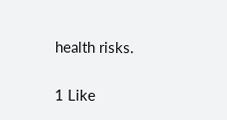health risks.

1 Like